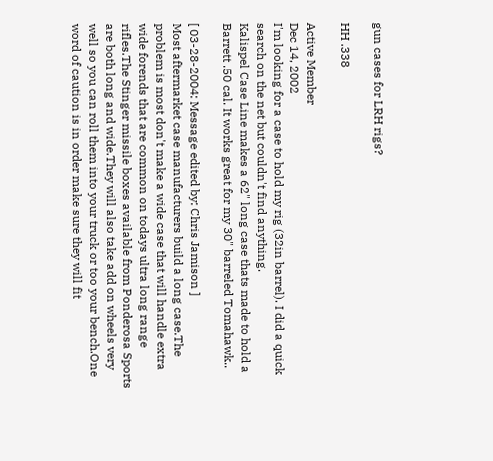gun cases for LRH rigs?

HH .338

Active Member
Dec 14, 2002
I'm looking for a case to hold my rig (32in barrel). I did a quick search on the net but couldn't find anything.
Kalispel Case Line makes a 62" long case thats made to hold a Barrett .50 cal. It works great for my 30" barreled Tomahawk..

[ 03-28-2004: Message edited by: Chris Jamison ]
Most aftermarket case manufacturers build a long case.The problem is most don't make a wide case that will handle extra wide forends that are common on todays ultra long range rifles.The Stinger missile boxes available from Ponderosa Sports are both long and wide.They will also take add on wheels very well so you can roll them into your truck or too your bench.One word of caution is in order make sure they will fit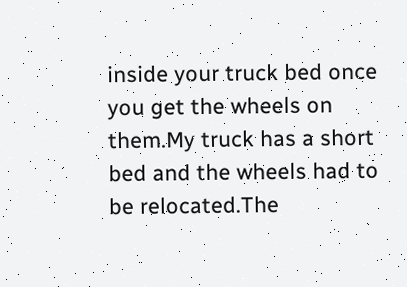inside your truck bed once you get the wheels on them.My truck has a short bed and the wheels had to be relocated.The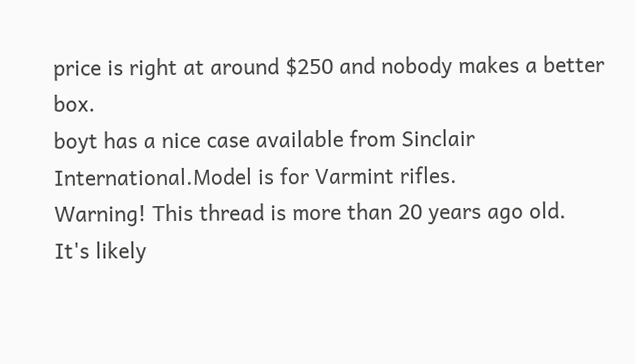price is right at around $250 and nobody makes a better box.
boyt has a nice case available from Sinclair International.Model is for Varmint rifles.
Warning! This thread is more than 20 years ago old.
It's likely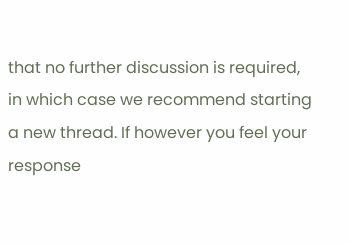that no further discussion is required, in which case we recommend starting a new thread. If however you feel your response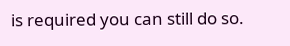is required you can still do so.